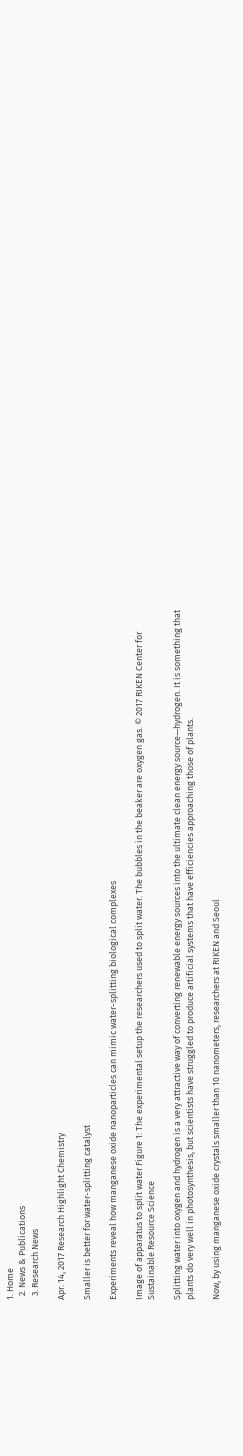1. Home
  2. News & Publications
  3. Research News

Apr. 14, 2017 Research Highlight Chemistry

Smaller is better for water-splitting catalyst

Experiments reveal how manganese oxide nanoparticles can mimic water-splitting biological complexes

Image of apparatus to split water Figure 1: The experimental setup the researchers used to split water. The bubbles in the beaker are oxygen gas. © 2017 RIKEN Center for Sustainable Resource Science

Splitting water into oxygen and hydrogen is a very attractive way of converting renewable energy sources into the ultimate clean energy source—hydrogen. It is something that plants do very well in photosynthesis, but scientists have struggled to produce artificial systems that have efficiencies approaching those of plants.

Now, by using manganese oxide crystals smaller than 10 nanometers, researchers at RIKEN and Seoul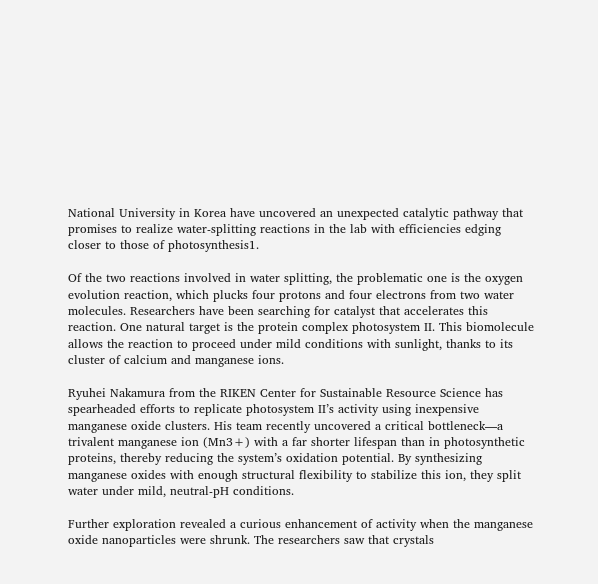National University in Korea have uncovered an unexpected catalytic pathway that promises to realize water-splitting reactions in the lab with efficiencies edging closer to those of photosynthesis1.

Of the two reactions involved in water splitting, the problematic one is the oxygen evolution reaction, which plucks four protons and four electrons from two water molecules. Researchers have been searching for catalyst that accelerates this reaction. One natural target is the protein complex photosystem II. This biomolecule allows the reaction to proceed under mild conditions with sunlight, thanks to its cluster of calcium and manganese ions.

Ryuhei Nakamura from the RIKEN Center for Sustainable Resource Science has spearheaded efforts to replicate photosystem II’s activity using inexpensive manganese oxide clusters. His team recently uncovered a critical bottleneck—a trivalent manganese ion (Mn3+) with a far shorter lifespan than in photosynthetic proteins, thereby reducing the system’s oxidation potential. By synthesizing manganese oxides with enough structural flexibility to stabilize this ion, they split water under mild, neutral-pH conditions.

Further exploration revealed a curious enhancement of activity when the manganese oxide nanoparticles were shrunk. The researchers saw that crystals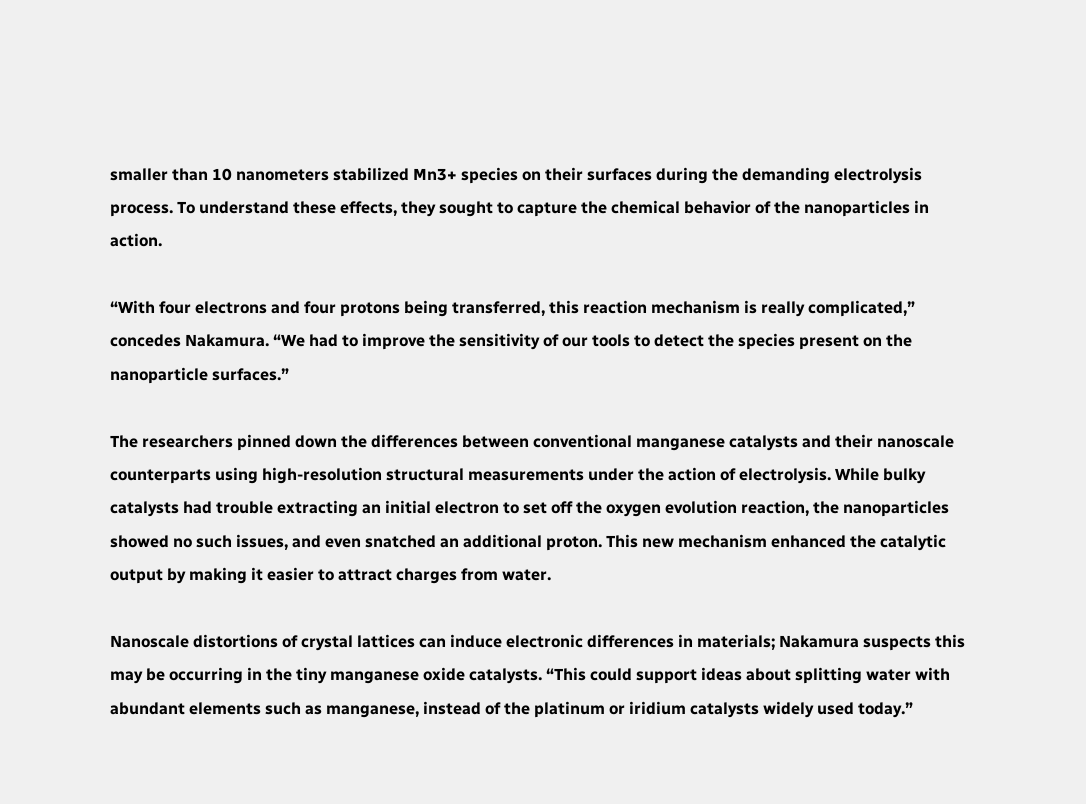smaller than 10 nanometers stabilized Mn3+ species on their surfaces during the demanding electrolysis process. To understand these effects, they sought to capture the chemical behavior of the nanoparticles in action.

“With four electrons and four protons being transferred, this reaction mechanism is really complicated,” concedes Nakamura. “We had to improve the sensitivity of our tools to detect the species present on the nanoparticle surfaces.”

The researchers pinned down the differences between conventional manganese catalysts and their nanoscale counterparts using high-resolution structural measurements under the action of electrolysis. While bulky catalysts had trouble extracting an initial electron to set off the oxygen evolution reaction, the nanoparticles showed no such issues, and even snatched an additional proton. This new mechanism enhanced the catalytic output by making it easier to attract charges from water.

Nanoscale distortions of crystal lattices can induce electronic differences in materials; Nakamura suspects this may be occurring in the tiny manganese oxide catalysts. “This could support ideas about splitting water with abundant elements such as manganese, instead of the platinum or iridium catalysts widely used today.”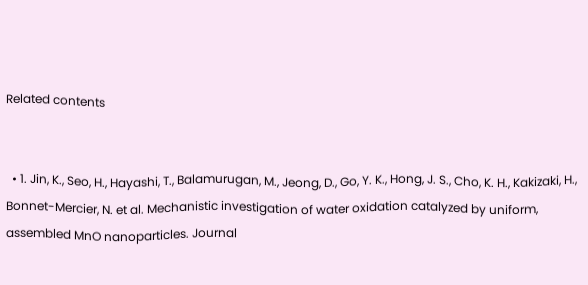Related contents


  • 1. Jin, K., Seo, H., Hayashi, T., Balamurugan, M., Jeong, D., Go, Y. K., Hong, J. S., Cho, K. H., Kakizaki, H., Bonnet-Mercier, N. et al. Mechanistic investigation of water oxidation catalyzed by uniform, assembled MnO nanoparticles. Journal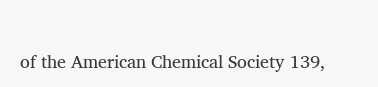of the American Chemical Society 139,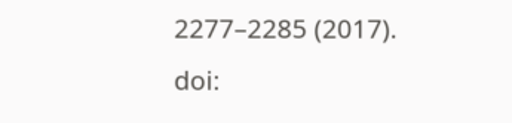2277–2285 (2017). doi: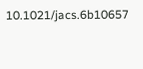10.1021/jacs.6b10657